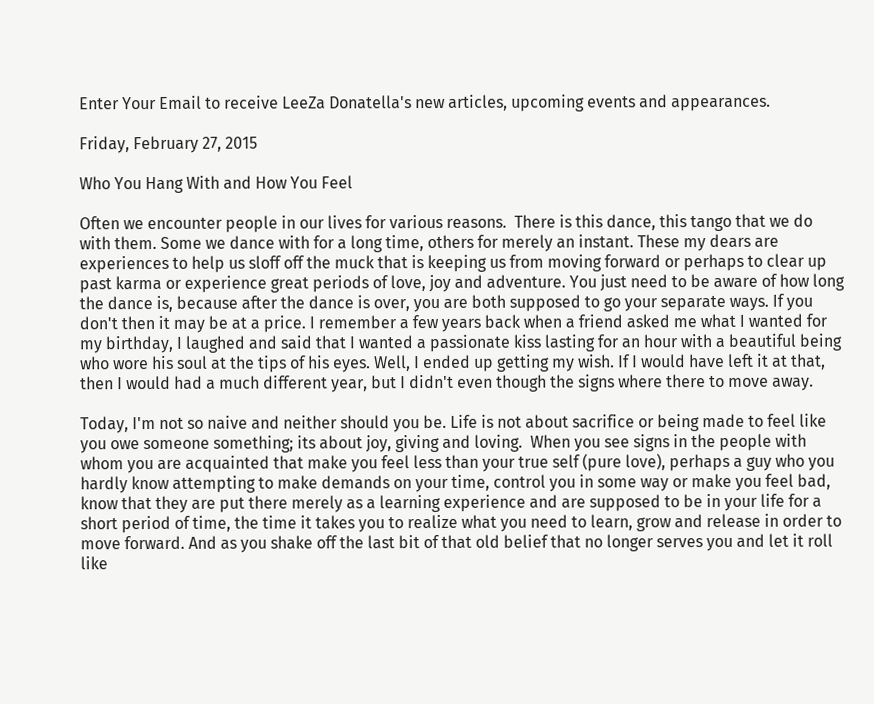Enter Your Email to receive LeeZa Donatella's new articles, upcoming events and appearances.

Friday, February 27, 2015

Who You Hang With and How You Feel

Often we encounter people in our lives for various reasons.  There is this dance, this tango that we do with them. Some we dance with for a long time, others for merely an instant. These my dears are experiences to help us sloff off the muck that is keeping us from moving forward or perhaps to clear up past karma or experience great periods of love, joy and adventure. You just need to be aware of how long the dance is, because after the dance is over, you are both supposed to go your separate ways. If you don't then it may be at a price. I remember a few years back when a friend asked me what I wanted for my birthday, I laughed and said that I wanted a passionate kiss lasting for an hour with a beautiful being who wore his soul at the tips of his eyes. Well, I ended up getting my wish. If I would have left it at that, then I would had a much different year, but I didn't even though the signs where there to move away.

Today, I'm not so naive and neither should you be. Life is not about sacrifice or being made to feel like you owe someone something; its about joy, giving and loving.  When you see signs in the people with whom you are acquainted that make you feel less than your true self (pure love), perhaps a guy who you hardly know attempting to make demands on your time, control you in some way or make you feel bad, know that they are put there merely as a learning experience and are supposed to be in your life for a short period of time, the time it takes you to realize what you need to learn, grow and release in order to move forward. And as you shake off the last bit of that old belief that no longer serves you and let it roll like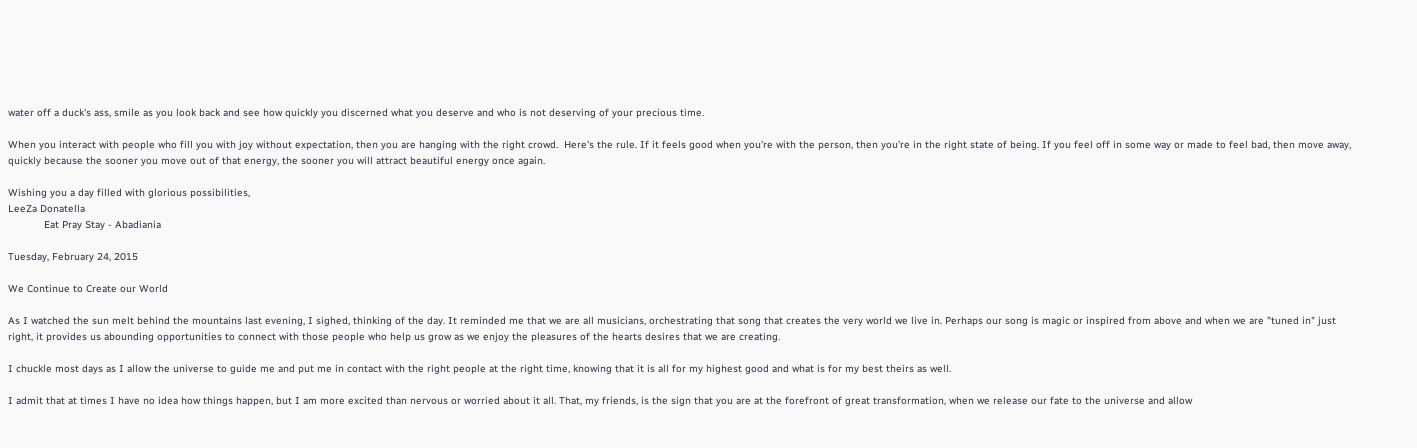water off a duck's ass, smile as you look back and see how quickly you discerned what you deserve and who is not deserving of your precious time.

When you interact with people who fill you with joy without expectation, then you are hanging with the right crowd.  Here's the rule. If it feels good when you're with the person, then you're in the right state of being. If you feel off in some way or made to feel bad, then move away, quickly because the sooner you move out of that energy, the sooner you will attract beautiful energy once again.

Wishing you a day filled with glorious possibilities,
LeeZa Donatella
            Eat Pray Stay - Abadiania

Tuesday, February 24, 2015

We Continue to Create our World

As I watched the sun melt behind the mountains last evening, I sighed, thinking of the day. It reminded me that we are all musicians, orchestrating that song that creates the very world we live in. Perhaps our song is magic or inspired from above and when we are "tuned in" just right, it provides us abounding opportunities to connect with those people who help us grow as we enjoy the pleasures of the hearts desires that we are creating.

I chuckle most days as I allow the universe to guide me and put me in contact with the right people at the right time, knowing that it is all for my highest good and what is for my best theirs as well.

I admit that at times I have no idea how things happen, but I am more excited than nervous or worried about it all. That, my friends, is the sign that you are at the forefront of great transformation, when we release our fate to the universe and allow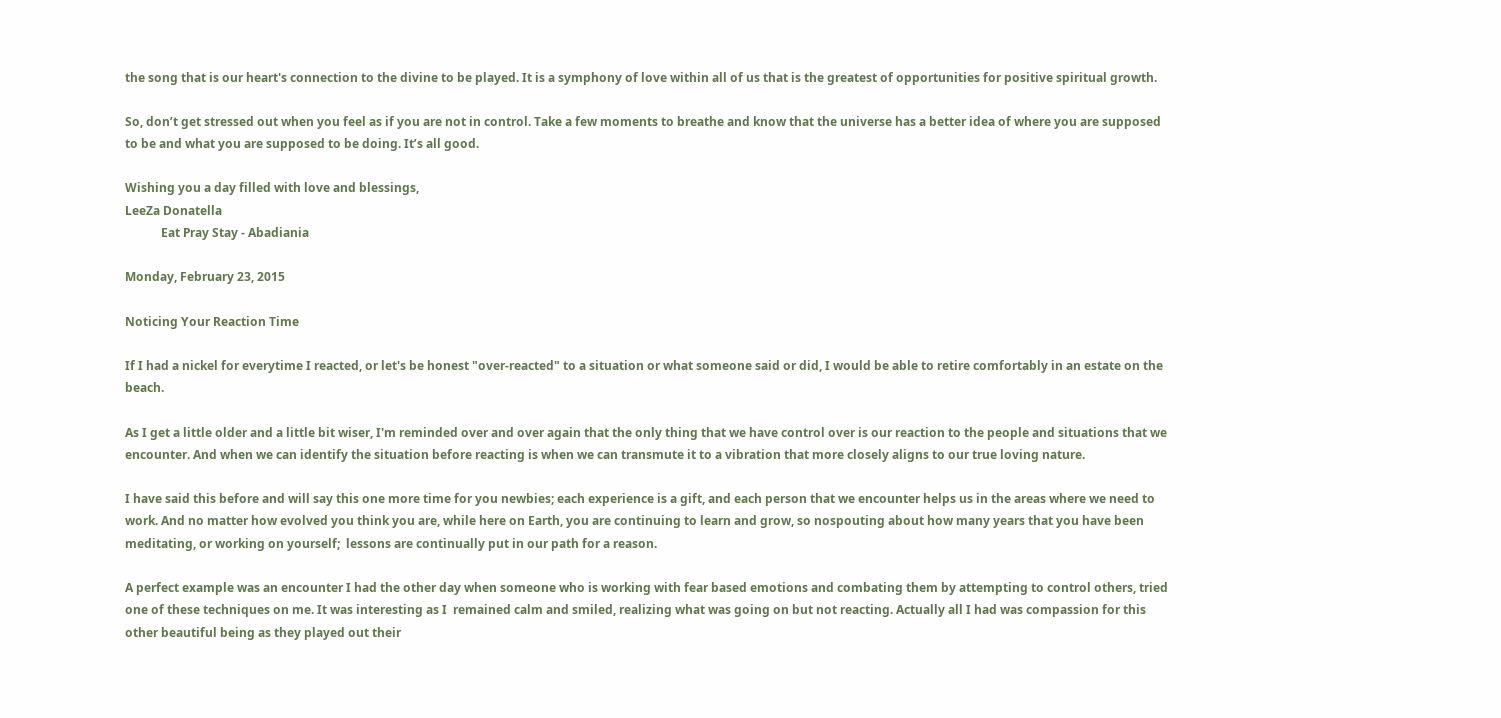the song that is our heart's connection to the divine to be played. It is a symphony of love within all of us that is the greatest of opportunities for positive spiritual growth.

So, don’t get stressed out when you feel as if you are not in control. Take a few moments to breathe and know that the universe has a better idea of where you are supposed to be and what you are supposed to be doing. It’s all good.

Wishing you a day filled with love and blessings,
LeeZa Donatella
            Eat Pray Stay - Abadiania

Monday, February 23, 2015

Noticing Your Reaction Time

If I had a nickel for everytime I reacted, or let's be honest "over-reacted" to a situation or what someone said or did, I would be able to retire comfortably in an estate on the beach.

As I get a little older and a little bit wiser, I'm reminded over and over again that the only thing that we have control over is our reaction to the people and situations that we encounter. And when we can identify the situation before reacting is when we can transmute it to a vibration that more closely aligns to our true loving nature.

I have said this before and will say this one more time for you newbies; each experience is a gift, and each person that we encounter helps us in the areas where we need to work. And no matter how evolved you think you are, while here on Earth, you are continuing to learn and grow, so nospouting about how many years that you have been meditating, or working on yourself;  lessons are continually put in our path for a reason.

A perfect example was an encounter I had the other day when someone who is working with fear based emotions and combating them by attempting to control others, tried one of these techniques on me. It was interesting as I  remained calm and smiled, realizing what was going on but not reacting. Actually all I had was compassion for this other beautiful being as they played out their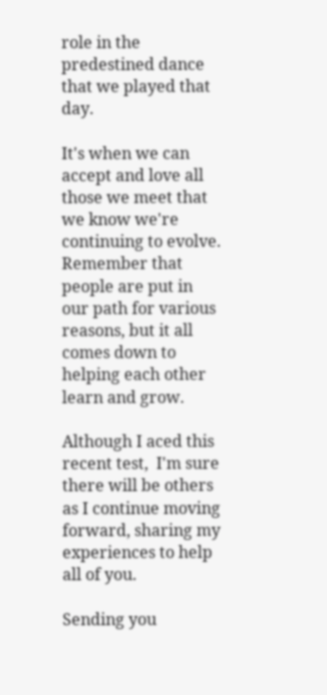role in the predestined dance that we played that day.

It's when we can accept and love all those we meet that we know we're continuing to evolve. Remember that people are put in our path for various reasons, but it all comes down to helping each other learn and grow.

Although I aced this recent test,  I'm sure there will be others as I continue moving forward, sharing my experiences to help all of you.

Sending you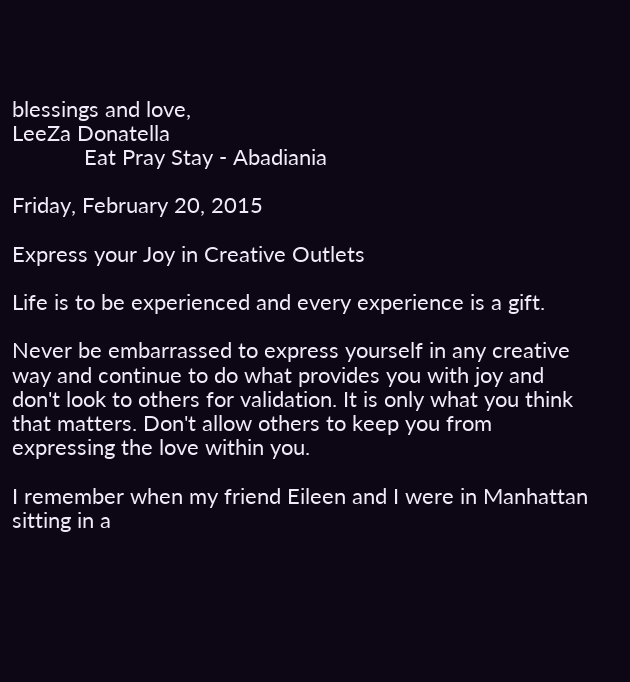blessings and love,
LeeZa Donatella
            Eat Pray Stay - Abadiania

Friday, February 20, 2015

Express your Joy in Creative Outlets

Life is to be experienced and every experience is a gift.

Never be embarrassed to express yourself in any creative way and continue to do what provides you with joy and don't look to others for validation. It is only what you think that matters. Don't allow others to keep you from expressing the love within you.

I remember when my friend Eileen and I were in Manhattan sitting in a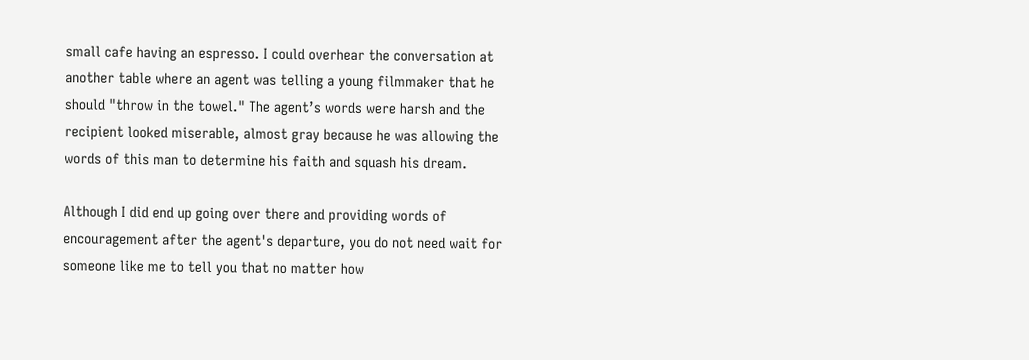small cafe having an espresso. I could overhear the conversation at another table where an agent was telling a young filmmaker that he should "throw in the towel." The agent’s words were harsh and the recipient looked miserable, almost gray because he was allowing the words of this man to determine his faith and squash his dream.

Although I did end up going over there and providing words of encouragement after the agent's departure, you do not need wait for someone like me to tell you that no matter how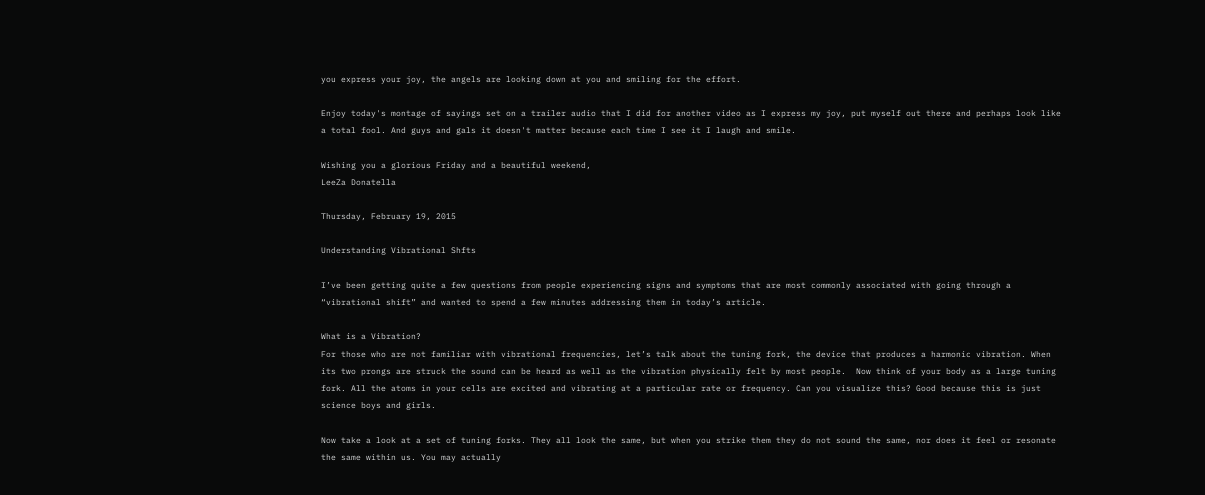you express your joy, the angels are looking down at you and smiling for the effort.

Enjoy today's montage of sayings set on a trailer audio that I did for another video as I express my joy, put myself out there and perhaps look like a total fool. And guys and gals it doesn't matter because each time I see it I laugh and smile.

Wishing you a glorious Friday and a beautiful weekend,
LeeZa Donatella

Thursday, February 19, 2015

Understanding Vibrational Shfts

I’ve been getting quite a few questions from people experiencing signs and symptoms that are most commonly associated with going through a “vibrational shift” and wanted to spend a few minutes addressing them in today’s article.

What is a Vibration?
For those who are not familiar with vibrational frequencies, let’s talk about the tuning fork, the device that produces a harmonic vibration. When its two prongs are struck the sound can be heard as well as the vibration physically felt by most people.  Now think of your body as a large tuning fork. All the atoms in your cells are excited and vibrating at a particular rate or frequency. Can you visualize this? Good because this is just science boys and girls.

Now take a look at a set of tuning forks. They all look the same, but when you strike them they do not sound the same, nor does it feel or resonate the same within us. You may actually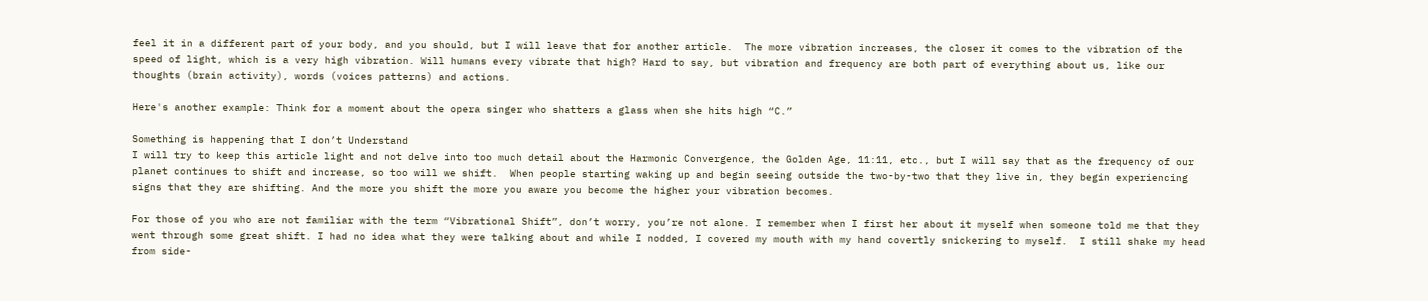feel it in a different part of your body, and you should, but I will leave that for another article.  The more vibration increases, the closer it comes to the vibration of the speed of light, which is a very high vibration. Will humans every vibrate that high? Hard to say, but vibration and frequency are both part of everything about us, like our thoughts (brain activity), words (voices patterns) and actions.

Here's another example: Think for a moment about the opera singer who shatters a glass when she hits high “C.”

Something is happening that I don’t Understand
I will try to keep this article light and not delve into too much detail about the Harmonic Convergence, the Golden Age, 11:11, etc., but I will say that as the frequency of our planet continues to shift and increase, so too will we shift.  When people starting waking up and begin seeing outside the two-by-two that they live in, they begin experiencing signs that they are shifting. And the more you shift the more you aware you become the higher your vibration becomes.

For those of you who are not familiar with the term “Vibrational Shift”, don’t worry, you’re not alone. I remember when I first her about it myself when someone told me that they went through some great shift. I had no idea what they were talking about and while I nodded, I covered my mouth with my hand covertly snickering to myself.  I still shake my head from side-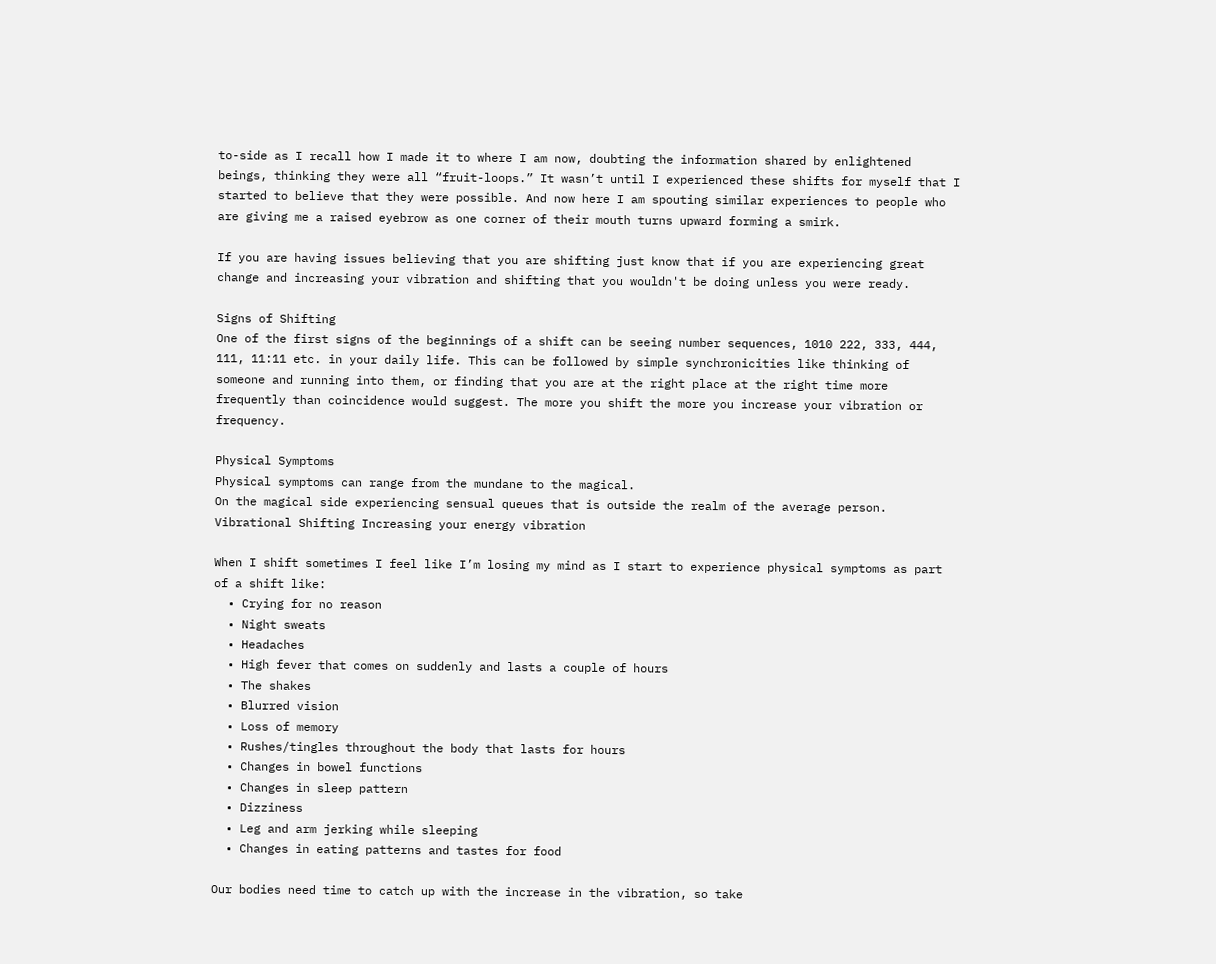to-side as I recall how I made it to where I am now, doubting the information shared by enlightened beings, thinking they were all “fruit-loops.” It wasn’t until I experienced these shifts for myself that I started to believe that they were possible. And now here I am spouting similar experiences to people who are giving me a raised eyebrow as one corner of their mouth turns upward forming a smirk.

If you are having issues believing that you are shifting just know that if you are experiencing great change and increasing your vibration and shifting that you wouldn't be doing unless you were ready.

Signs of Shifting
One of the first signs of the beginnings of a shift can be seeing number sequences, 1010 222, 333, 444, 111, 11:11 etc. in your daily life. This can be followed by simple synchronicities like thinking of someone and running into them, or finding that you are at the right place at the right time more frequently than coincidence would suggest. The more you shift the more you increase your vibration or frequency.

Physical Symptoms
Physical symptoms can range from the mundane to the magical.
On the magical side experiencing sensual queues that is outside the realm of the average person. Vibrational Shifting Increasing your energy vibration

When I shift sometimes I feel like I’m losing my mind as I start to experience physical symptoms as part of a shift like:
  • Crying for no reason
  • Night sweats
  • Headaches
  • High fever that comes on suddenly and lasts a couple of hours
  • The shakes
  • Blurred vision
  • Loss of memory
  • Rushes/tingles throughout the body that lasts for hours
  • Changes in bowel functions
  • Changes in sleep pattern
  • Dizziness
  • Leg and arm jerking while sleeping
  • Changes in eating patterns and tastes for food

Our bodies need time to catch up with the increase in the vibration, so take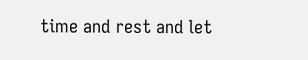time and rest and let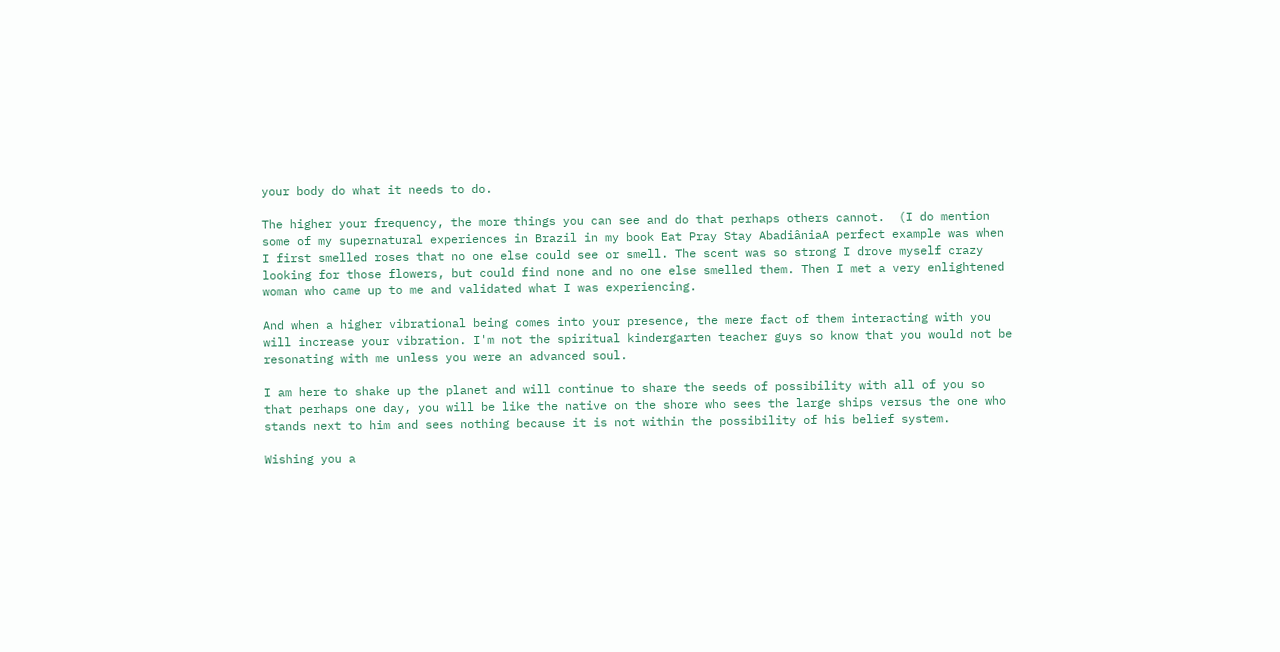your body do what it needs to do.

The higher your frequency, the more things you can see and do that perhaps others cannot.  (I do mention some of my supernatural experiences in Brazil in my book Eat Pray Stay AbadiâniaA perfect example was when I first smelled roses that no one else could see or smell. The scent was so strong I drove myself crazy looking for those flowers, but could find none and no one else smelled them. Then I met a very enlightened woman who came up to me and validated what I was experiencing.

And when a higher vibrational being comes into your presence, the mere fact of them interacting with you will increase your vibration. I'm not the spiritual kindergarten teacher guys so know that you would not be resonating with me unless you were an advanced soul.

I am here to shake up the planet and will continue to share the seeds of possibility with all of you so that perhaps one day, you will be like the native on the shore who sees the large ships versus the one who stands next to him and sees nothing because it is not within the possibility of his belief system.

Wishing you a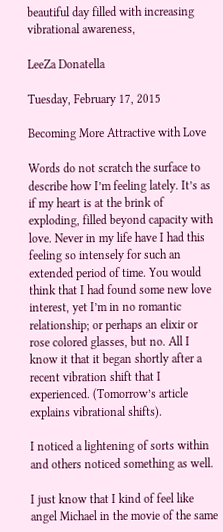beautiful day filled with increasing vibrational awareness,

LeeZa Donatella

Tuesday, February 17, 2015

Becoming More Attractive with Love

Words do not scratch the surface to describe how I’m feeling lately. It’s as if my heart is at the brink of exploding, filled beyond capacity with love. Never in my life have I had this feeling so intensely for such an extended period of time. You would think that I had found some new love interest, yet I’m in no romantic relationship; or perhaps an elixir or rose colored glasses, but no. All I know it that it began shortly after a recent vibration shift that I experienced. (Tomorrow’s article explains vibrational shifts).

I noticed a lightening of sorts within and others noticed something as well.

I just know that I kind of feel like angel Michael in the movie of the same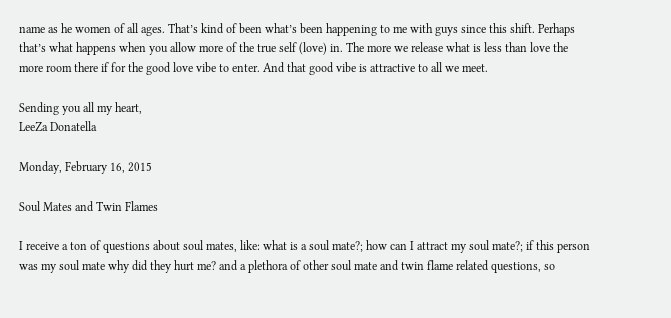name as he women of all ages. That’s kind of been what’s been happening to me with guys since this shift. Perhaps that’s what happens when you allow more of the true self (love) in. The more we release what is less than love the more room there if for the good love vibe to enter. And that good vibe is attractive to all we meet.

Sending you all my heart,
LeeZa Donatella

Monday, February 16, 2015

Soul Mates and Twin Flames

I receive a ton of questions about soul mates, like: what is a soul mate?; how can I attract my soul mate?; if this person was my soul mate why did they hurt me? and a plethora of other soul mate and twin flame related questions, so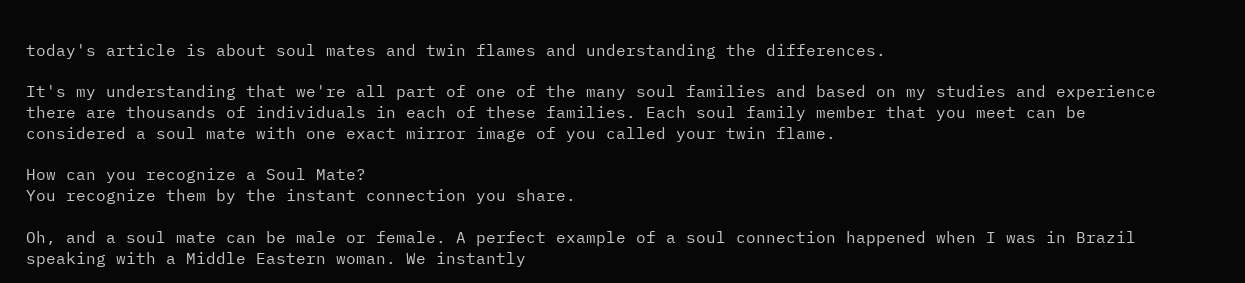today's article is about soul mates and twin flames and understanding the differences.

It's my understanding that we're all part of one of the many soul families and based on my studies and experience there are thousands of individuals in each of these families. Each soul family member that you meet can be considered a soul mate with one exact mirror image of you called your twin flame.

How can you recognize a Soul Mate?
You recognize them by the instant connection you share.

Oh, and a soul mate can be male or female. A perfect example of a soul connection happened when I was in Brazil speaking with a Middle Eastern woman. We instantly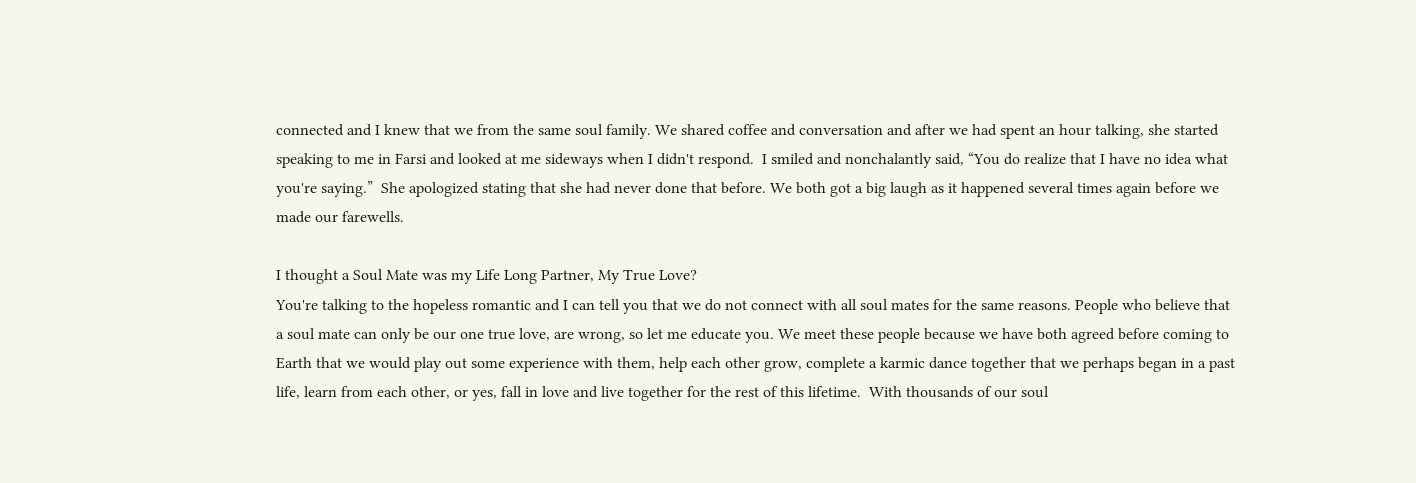connected and I knew that we from the same soul family. We shared coffee and conversation and after we had spent an hour talking, she started speaking to me in Farsi and looked at me sideways when I didn't respond.  I smiled and nonchalantly said, “You do realize that I have no idea what you're saying.”  She apologized stating that she had never done that before. We both got a big laugh as it happened several times again before we made our farewells.

I thought a Soul Mate was my Life Long Partner, My True Love?
You're talking to the hopeless romantic and I can tell you that we do not connect with all soul mates for the same reasons. People who believe that a soul mate can only be our one true love, are wrong, so let me educate you. We meet these people because we have both agreed before coming to Earth that we would play out some experience with them, help each other grow, complete a karmic dance together that we perhaps began in a past life, learn from each other, or yes, fall in love and live together for the rest of this lifetime.  With thousands of our soul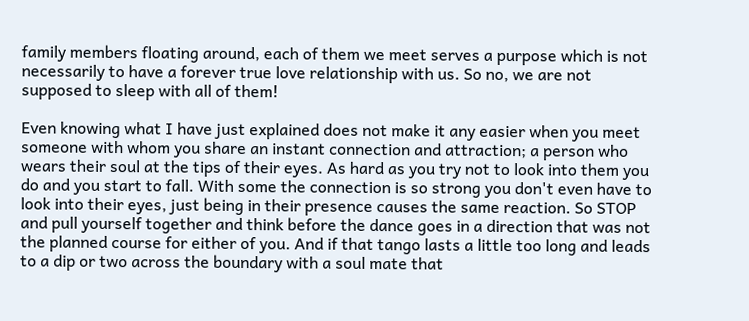family members floating around, each of them we meet serves a purpose which is not necessarily to have a forever true love relationship with us. So no, we are not supposed to sleep with all of them!

Even knowing what I have just explained does not make it any easier when you meet someone with whom you share an instant connection and attraction; a person who wears their soul at the tips of their eyes. As hard as you try not to look into them you do and you start to fall. With some the connection is so strong you don't even have to look into their eyes, just being in their presence causes the same reaction. So STOP and pull yourself together and think before the dance goes in a direction that was not the planned course for either of you. And if that tango lasts a little too long and leads to a dip or two across the boundary with a soul mate that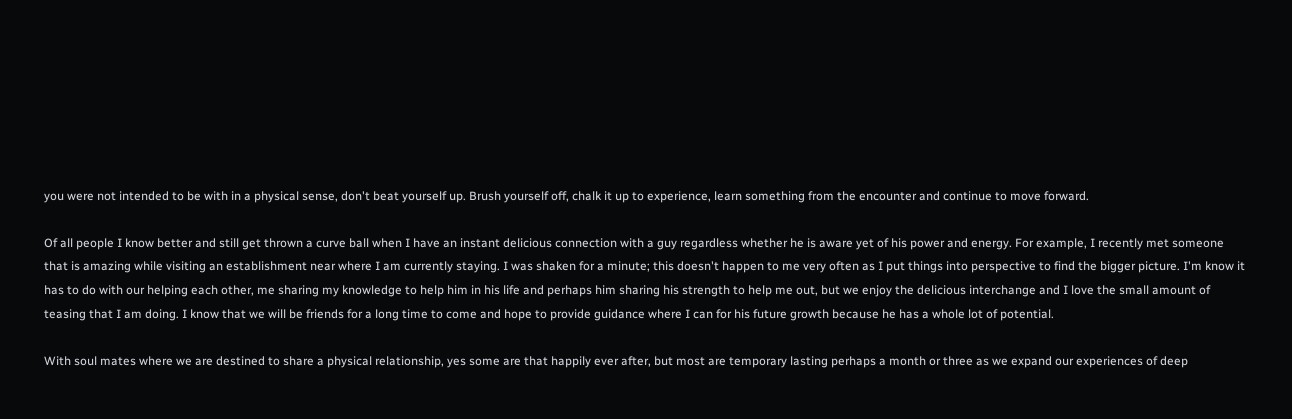you were not intended to be with in a physical sense, don't beat yourself up. Brush yourself off, chalk it up to experience, learn something from the encounter and continue to move forward.

Of all people I know better and still get thrown a curve ball when I have an instant delicious connection with a guy regardless whether he is aware yet of his power and energy. For example, I recently met someone that is amazing while visiting an establishment near where I am currently staying. I was shaken for a minute; this doesn't happen to me very often as I put things into perspective to find the bigger picture. I'm know it has to do with our helping each other, me sharing my knowledge to help him in his life and perhaps him sharing his strength to help me out, but we enjoy the delicious interchange and I love the small amount of teasing that I am doing. I know that we will be friends for a long time to come and hope to provide guidance where I can for his future growth because he has a whole lot of potential.

With soul mates where we are destined to share a physical relationship, yes some are that happily ever after, but most are temporary lasting perhaps a month or three as we expand our experiences of deep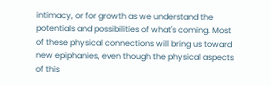intimacy, or for growth as we understand the potentials and possibilities of what's coming. Most of these physical connections will bring us toward new epiphanies, even though the physical aspects of this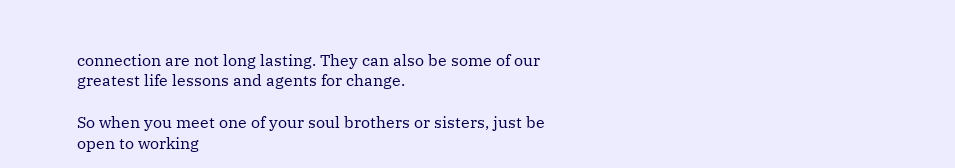connection are not long lasting. They can also be some of our greatest life lessons and agents for change.

So when you meet one of your soul brothers or sisters, just be open to working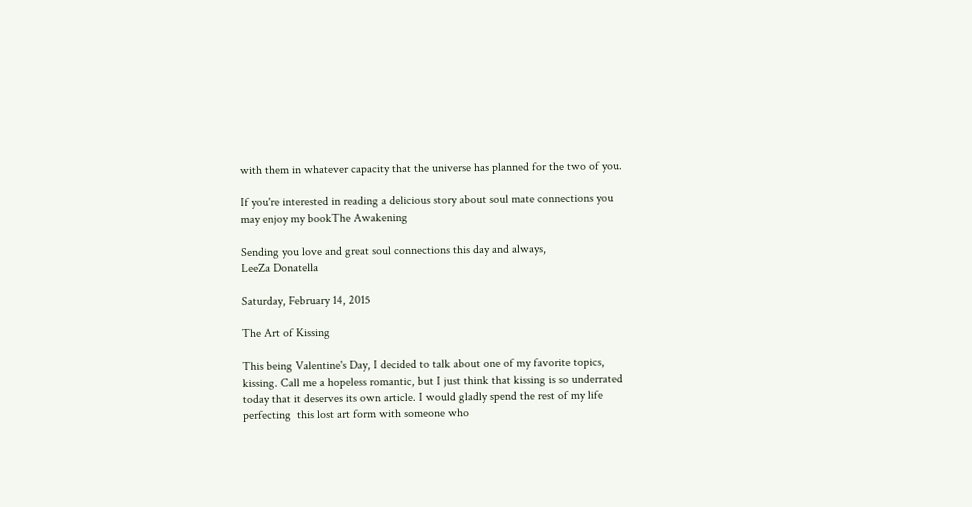with them in whatever capacity that the universe has planned for the two of you.

If you're interested in reading a delicious story about soul mate connections you may enjoy my bookThe Awakening

Sending you love and great soul connections this day and always,
LeeZa Donatella

Saturday, February 14, 2015

The Art of Kissing

This being Valentine's Day, I decided to talk about one of my favorite topics, kissing. Call me a hopeless romantic, but I just think that kissing is so underrated today that it deserves its own article. I would gladly spend the rest of my life perfecting  this lost art form with someone who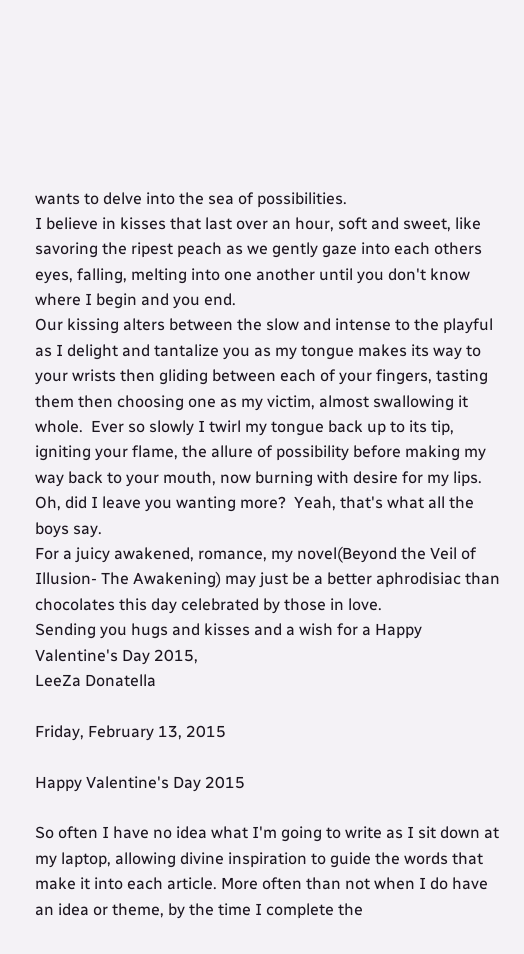wants to delve into the sea of possibilities.
I believe in kisses that last over an hour, soft and sweet, like savoring the ripest peach as we gently gaze into each others eyes, falling, melting into one another until you don't know where I begin and you end.
Our kissing alters between the slow and intense to the playful as I delight and tantalize you as my tongue makes its way to your wrists then gliding between each of your fingers, tasting them then choosing one as my victim, almost swallowing it whole.  Ever so slowly I twirl my tongue back up to its tip, igniting your flame, the allure of possibility before making my way back to your mouth, now burning with desire for my lips.
Oh, did I leave you wanting more?  Yeah, that's what all the boys say.
For a juicy awakened, romance, my novel(Beyond the Veil of Illusion- The Awakening) may just be a better aphrodisiac than chocolates this day celebrated by those in love.
Sending you hugs and kisses and a wish for a Happy Valentine's Day 2015,
LeeZa Donatella

Friday, February 13, 2015

Happy Valentine's Day 2015

So often I have no idea what I'm going to write as I sit down at my laptop, allowing divine inspiration to guide the words that make it into each article. More often than not when I do have an idea or theme, by the time I complete the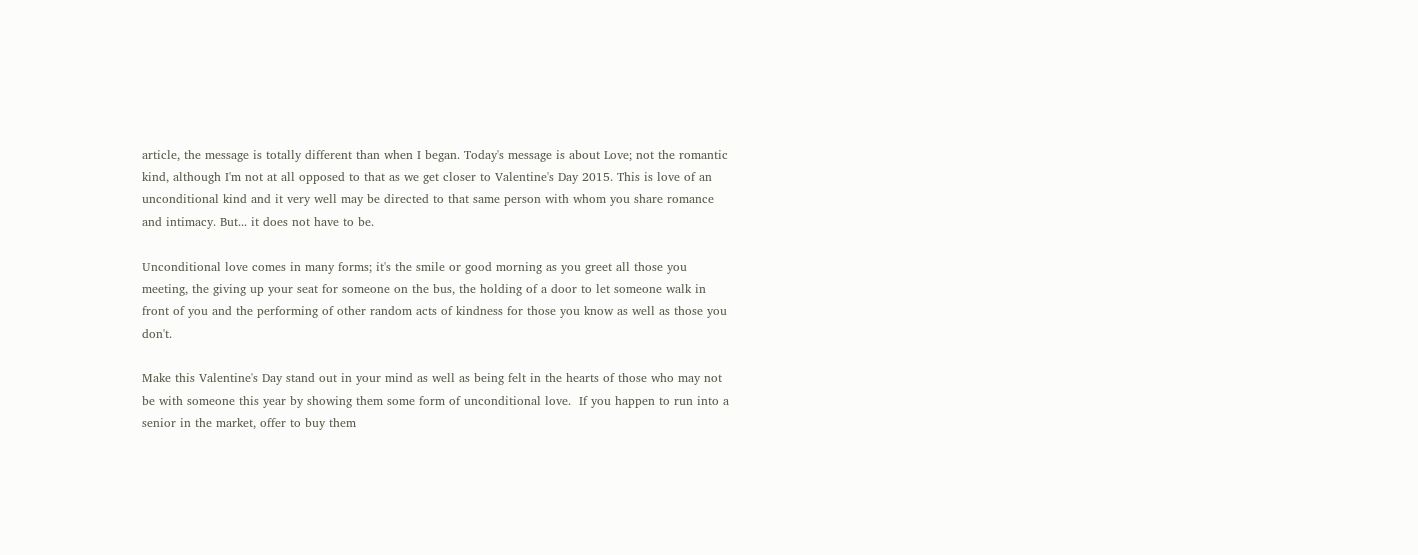article, the message is totally different than when I began. Today's message is about Love; not the romantic kind, although I'm not at all opposed to that as we get closer to Valentine's Day 2015. This is love of an unconditional kind and it very well may be directed to that same person with whom you share romance and intimacy. But... it does not have to be.

Unconditional love comes in many forms; it's the smile or good morning as you greet all those you meeting, the giving up your seat for someone on the bus, the holding of a door to let someone walk in front of you and the performing of other random acts of kindness for those you know as well as those you don't.

Make this Valentine's Day stand out in your mind as well as being felt in the hearts of those who may not be with someone this year by showing them some form of unconditional love.  If you happen to run into a senior in the market, offer to buy them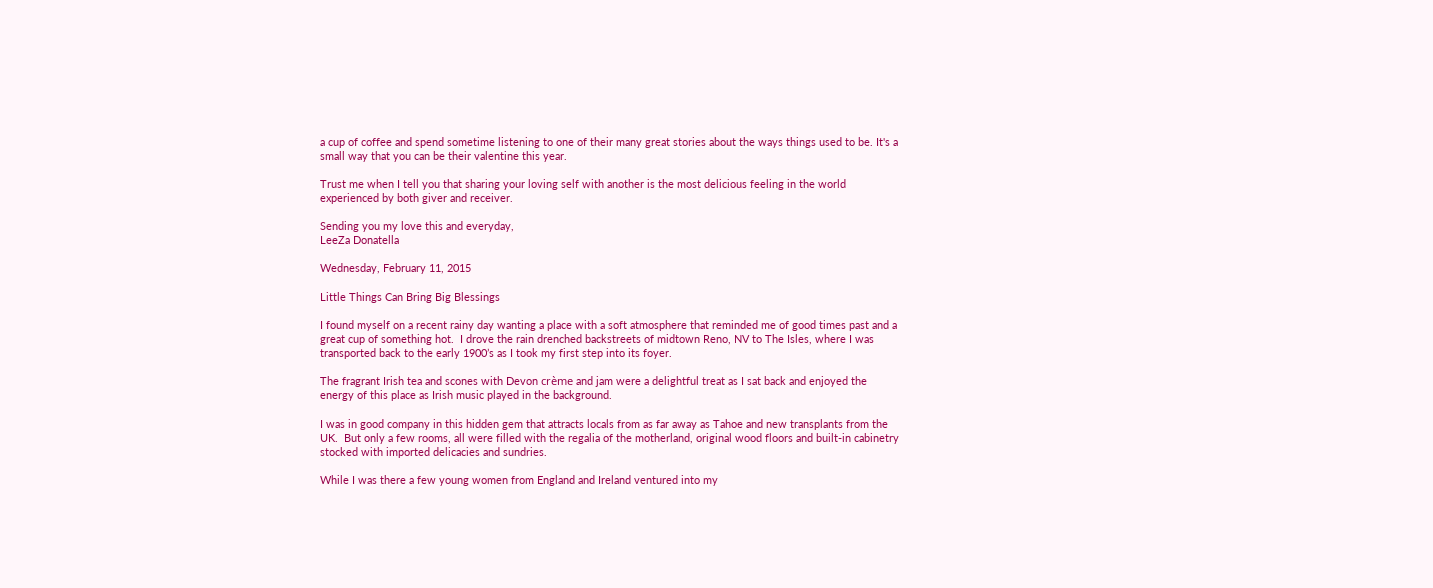a cup of coffee and spend sometime listening to one of their many great stories about the ways things used to be. It's a small way that you can be their valentine this year.

Trust me when I tell you that sharing your loving self with another is the most delicious feeling in the world experienced by both giver and receiver.

Sending you my love this and everyday,
LeeZa Donatella

Wednesday, February 11, 2015

Little Things Can Bring Big Blessings

I found myself on a recent rainy day wanting a place with a soft atmosphere that reminded me of good times past and a great cup of something hot.  I drove the rain drenched backstreets of midtown Reno, NV to The Isles, where I was transported back to the early 1900’s as I took my first step into its foyer.

The fragrant Irish tea and scones with Devon crème and jam were a delightful treat as I sat back and enjoyed the energy of this place as Irish music played in the background.

I was in good company in this hidden gem that attracts locals from as far away as Tahoe and new transplants from the UK.  But only a few rooms, all were filled with the regalia of the motherland, original wood floors and built-in cabinetry stocked with imported delicacies and sundries.

While I was there a few young women from England and Ireland ventured into my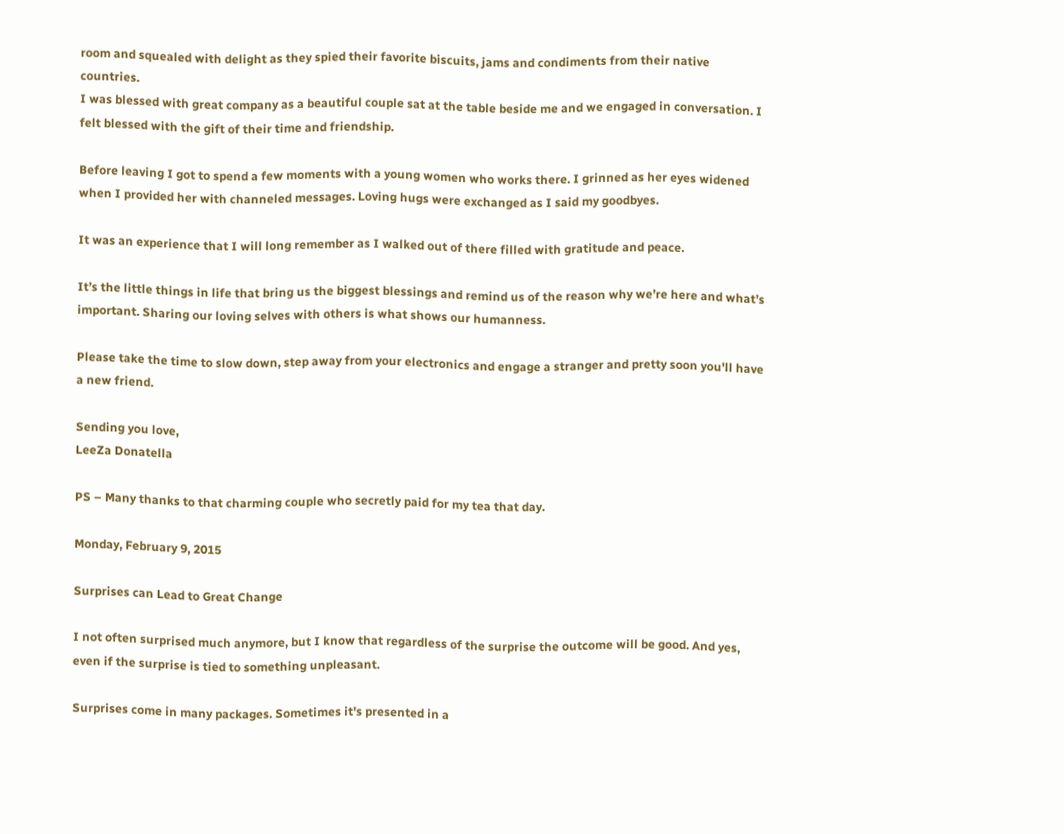room and squealed with delight as they spied their favorite biscuits, jams and condiments from their native countries.
I was blessed with great company as a beautiful couple sat at the table beside me and we engaged in conversation. I felt blessed with the gift of their time and friendship.

Before leaving I got to spend a few moments with a young women who works there. I grinned as her eyes widened when I provided her with channeled messages. Loving hugs were exchanged as I said my goodbyes.

It was an experience that I will long remember as I walked out of there filled with gratitude and peace.

It’s the little things in life that bring us the biggest blessings and remind us of the reason why we’re here and what’s important. Sharing our loving selves with others is what shows our humanness.

Please take the time to slow down, step away from your electronics and engage a stranger and pretty soon you'll have a new friend.

Sending you love,
LeeZa Donatella

PS – Many thanks to that charming couple who secretly paid for my tea that day.

Monday, February 9, 2015

Surprises can Lead to Great Change

I not often surprised much anymore, but I know that regardless of the surprise the outcome will be good. And yes, even if the surprise is tied to something unpleasant.

Surprises come in many packages. Sometimes it's presented in a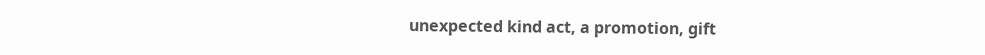unexpected kind act, a promotion, gift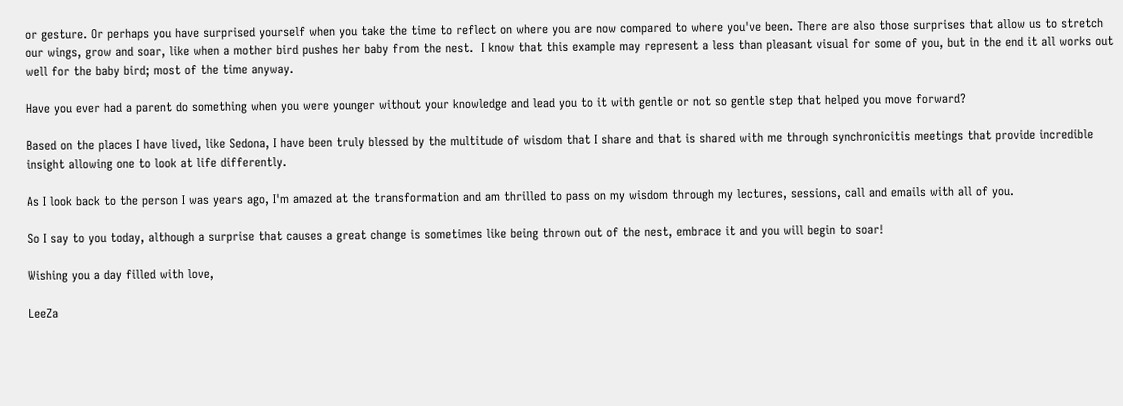or gesture. Or perhaps you have surprised yourself when you take the time to reflect on where you are now compared to where you've been. There are also those surprises that allow us to stretch our wings, grow and soar, like when a mother bird pushes her baby from the nest.  I know that this example may represent a less than pleasant visual for some of you, but in the end it all works out well for the baby bird; most of the time anyway.

Have you ever had a parent do something when you were younger without your knowledge and lead you to it with gentle or not so gentle step that helped you move forward?

Based on the places I have lived, like Sedona, I have been truly blessed by the multitude of wisdom that I share and that is shared with me through synchronicitis meetings that provide incredible insight allowing one to look at life differently.

As I look back to the person I was years ago, I'm amazed at the transformation and am thrilled to pass on my wisdom through my lectures, sessions, call and emails with all of you.

So I say to you today, although a surprise that causes a great change is sometimes like being thrown out of the nest, embrace it and you will begin to soar!

Wishing you a day filled with love,

LeeZa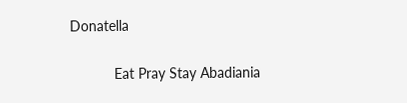Donatella

           Eat Pray Stay Abadiania